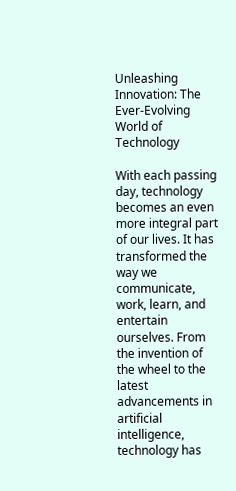Unleashing Innovation: The Ever-Evolving World of Technology

With each passing day, technology becomes an even more integral part of our lives. It has transformed the way we communicate, work, learn, and entertain ourselves. From the invention of the wheel to the latest advancements in artificial intelligence, technology has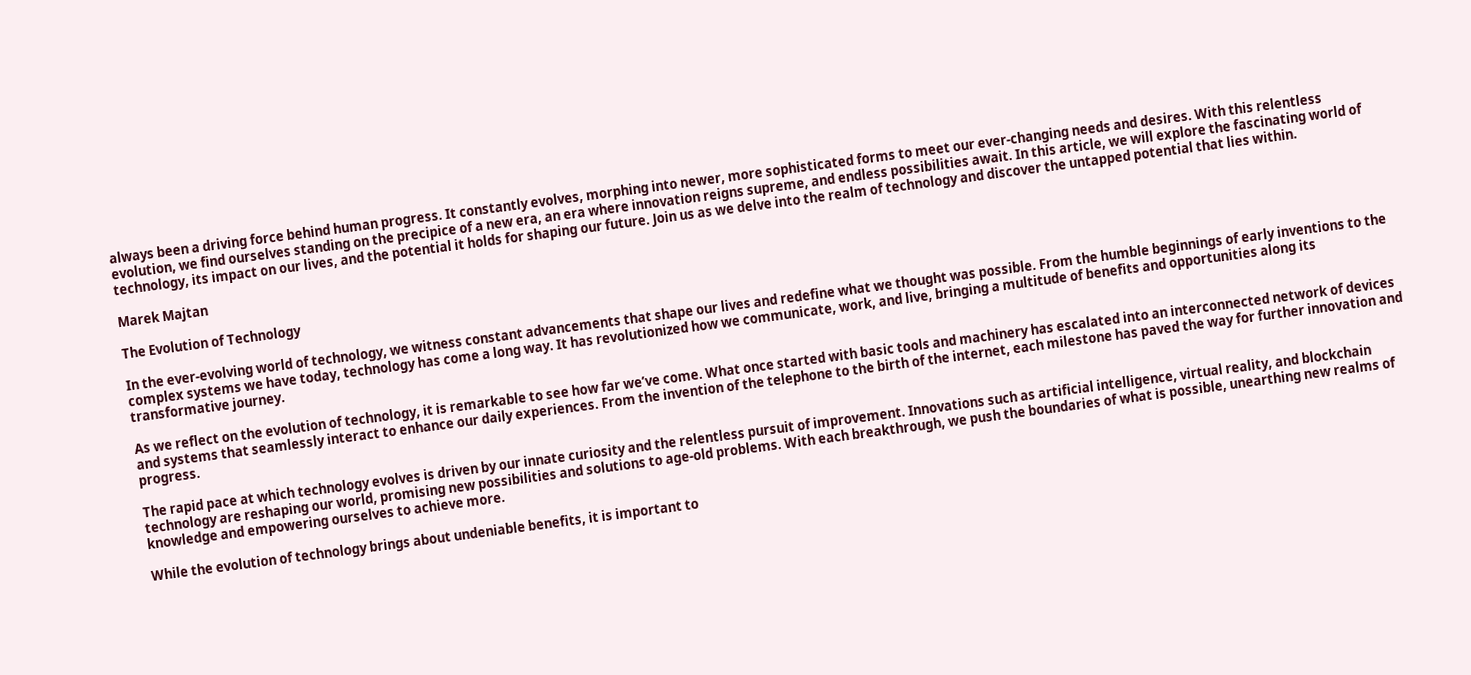always been a driving force behind human progress. It constantly evolves, morphing into newer, more sophisticated forms to meet our ever-changing needs and desires. With this relentless evolution, we find ourselves standing on the precipice of a new era, an era where innovation reigns supreme, and endless possibilities await. In this article, we will explore the fascinating world of technology, its impact on our lives, and the potential it holds for shaping our future. Join us as we delve into the realm of technology and discover the untapped potential that lies within.

Marek Majtan

The Evolution of Technology

In the ever-evolving world of technology, we witness constant advancements that shape our lives and redefine what we thought was possible. From the humble beginnings of early inventions to the complex systems we have today, technology has come a long way. It has revolutionized how we communicate, work, and live, bringing a multitude of benefits and opportunities along its transformative journey.

As we reflect on the evolution of technology, it is remarkable to see how far we’ve come. What once started with basic tools and machinery has escalated into an interconnected network of devices and systems that seamlessly interact to enhance our daily experiences. From the invention of the telephone to the birth of the internet, each milestone has paved the way for further innovation and progress.

The rapid pace at which technology evolves is driven by our innate curiosity and the relentless pursuit of improvement. Innovations such as artificial intelligence, virtual reality, and blockchain technology are reshaping our world, promising new possibilities and solutions to age-old problems. With each breakthrough, we push the boundaries of what is possible, unearthing new realms of knowledge and empowering ourselves to achieve more.

While the evolution of technology brings about undeniable benefits, it is important to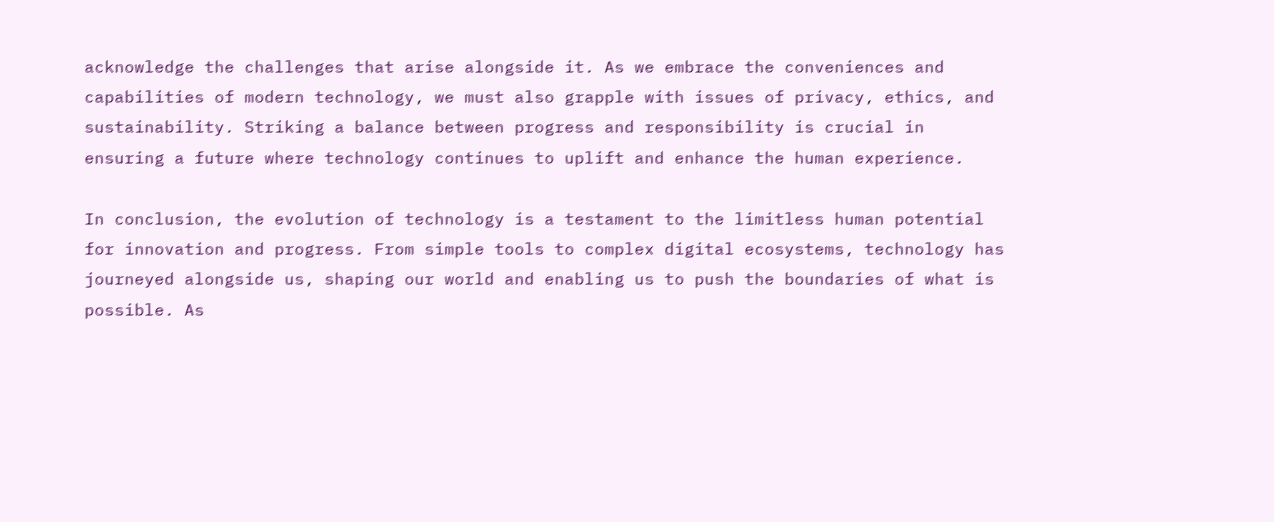acknowledge the challenges that arise alongside it. As we embrace the conveniences and capabilities of modern technology, we must also grapple with issues of privacy, ethics, and sustainability. Striking a balance between progress and responsibility is crucial in ensuring a future where technology continues to uplift and enhance the human experience.

In conclusion, the evolution of technology is a testament to the limitless human potential for innovation and progress. From simple tools to complex digital ecosystems, technology has journeyed alongside us, shaping our world and enabling us to push the boundaries of what is possible. As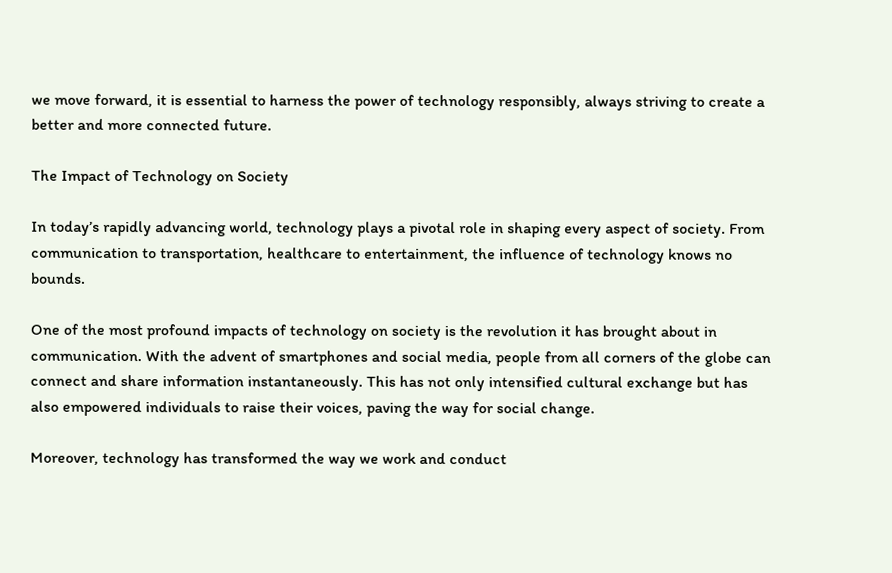we move forward, it is essential to harness the power of technology responsibly, always striving to create a better and more connected future.

The Impact of Technology on Society

In today’s rapidly advancing world, technology plays a pivotal role in shaping every aspect of society. From communication to transportation, healthcare to entertainment, the influence of technology knows no bounds.

One of the most profound impacts of technology on society is the revolution it has brought about in communication. With the advent of smartphones and social media, people from all corners of the globe can connect and share information instantaneously. This has not only intensified cultural exchange but has also empowered individuals to raise their voices, paving the way for social change.

Moreover, technology has transformed the way we work and conduct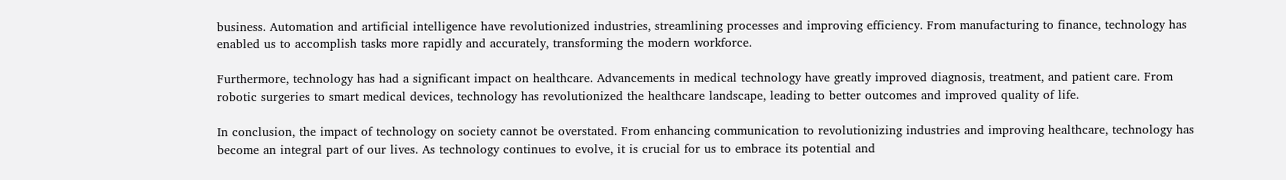business. Automation and artificial intelligence have revolutionized industries, streamlining processes and improving efficiency. From manufacturing to finance, technology has enabled us to accomplish tasks more rapidly and accurately, transforming the modern workforce.

Furthermore, technology has had a significant impact on healthcare. Advancements in medical technology have greatly improved diagnosis, treatment, and patient care. From robotic surgeries to smart medical devices, technology has revolutionized the healthcare landscape, leading to better outcomes and improved quality of life.

In conclusion, the impact of technology on society cannot be overstated. From enhancing communication to revolutionizing industries and improving healthcare, technology has become an integral part of our lives. As technology continues to evolve, it is crucial for us to embrace its potential and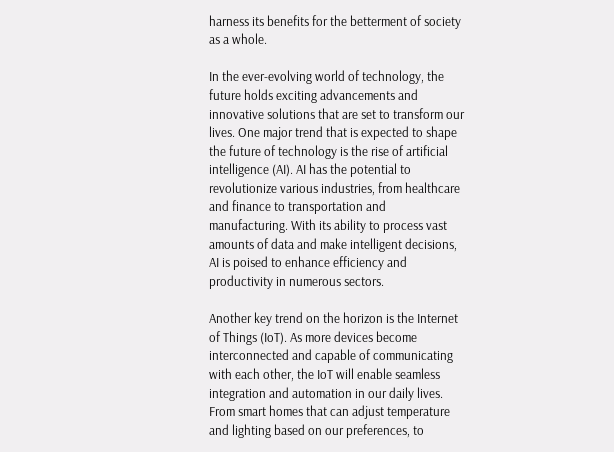harness its benefits for the betterment of society as a whole.

In the ever-evolving world of technology, the future holds exciting advancements and innovative solutions that are set to transform our lives. One major trend that is expected to shape the future of technology is the rise of artificial intelligence (AI). AI has the potential to revolutionize various industries, from healthcare and finance to transportation and manufacturing. With its ability to process vast amounts of data and make intelligent decisions, AI is poised to enhance efficiency and productivity in numerous sectors.

Another key trend on the horizon is the Internet of Things (IoT). As more devices become interconnected and capable of communicating with each other, the IoT will enable seamless integration and automation in our daily lives. From smart homes that can adjust temperature and lighting based on our preferences, to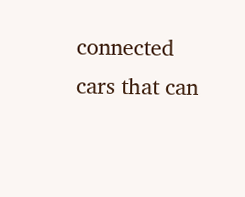connected cars that can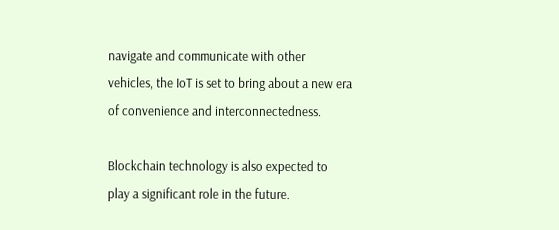navigate and communicate with other vehicles, the IoT is set to bring about a new era of convenience and interconnectedness.

Blockchain technology is also expected to play a significant role in the future.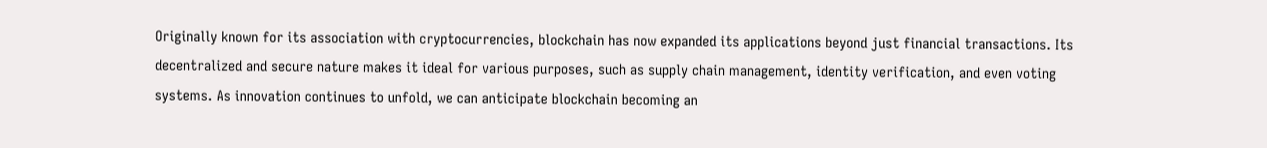Originally known for its association with cryptocurrencies, blockchain has now expanded its applications beyond just financial transactions. Its decentralized and secure nature makes it ideal for various purposes, such as supply chain management, identity verification, and even voting systems. As innovation continues to unfold, we can anticipate blockchain becoming an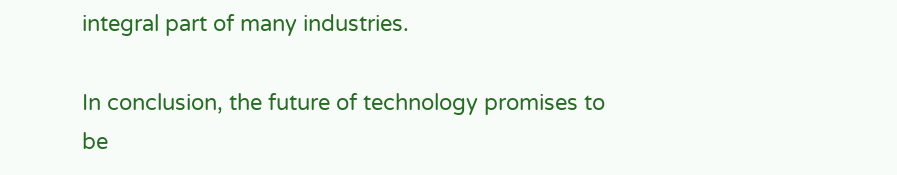integral part of many industries.

In conclusion, the future of technology promises to be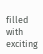filled with exciting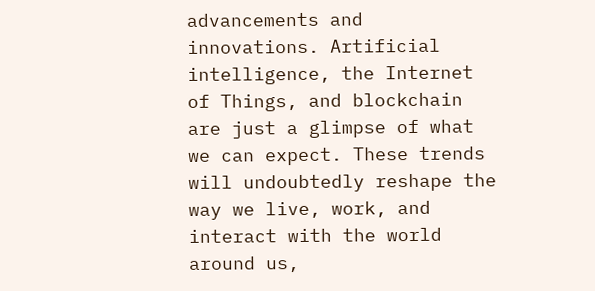advancements and innovations. Artificial intelligence, the Internet of Things, and blockchain are just a glimpse of what we can expect. These trends will undoubtedly reshape the way we live, work, and interact with the world around us,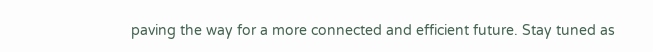paving the way for a more connected and efficient future. Stay tuned as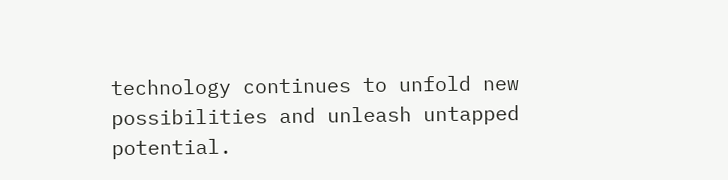technology continues to unfold new possibilities and unleash untapped potential.